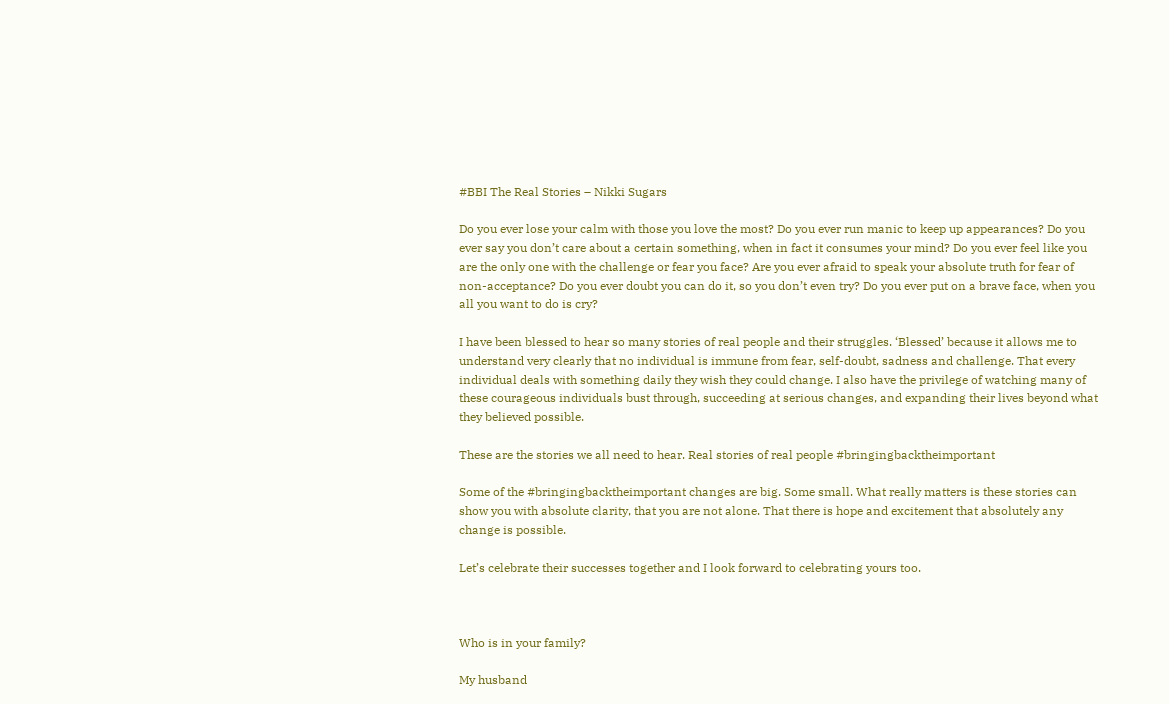#BBI The Real Stories – Nikki Sugars

Do you ever lose your calm with those you love the most? Do you ever run manic to keep up appearances? Do you ever say you don’t care about a certain something, when in fact it consumes your mind? Do you ever feel like you are the only one with the challenge or fear you face? Are you ever afraid to speak your absolute truth for fear of non-acceptance? Do you ever doubt you can do it, so you don’t even try? Do you ever put on a brave face, when you all you want to do is cry?

I have been blessed to hear so many stories of real people and their struggles. ‘Blessed’ because it allows me to understand very clearly that no individual is immune from fear, self-doubt, sadness and challenge. That every individual deals with something daily they wish they could change. I also have the privilege of watching many of these courageous individuals bust through, succeeding at serious changes, and expanding their lives beyond what they believed possible.

These are the stories we all need to hear. Real stories of real people #bringingbacktheimportant

Some of the #bringingbacktheimportant changes are big. Some small. What really matters is these stories can show you with absolute clarity, that you are not alone. That there is hope and excitement that absolutely any change is possible.

Let’s celebrate their successes together and I look forward to celebrating yours too.



Who is in your family?

My husband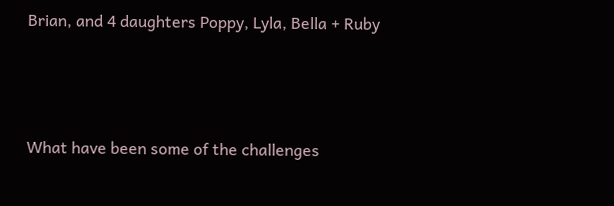Brian, and 4 daughters Poppy, Lyla, Bella + Ruby



What have been some of the challenges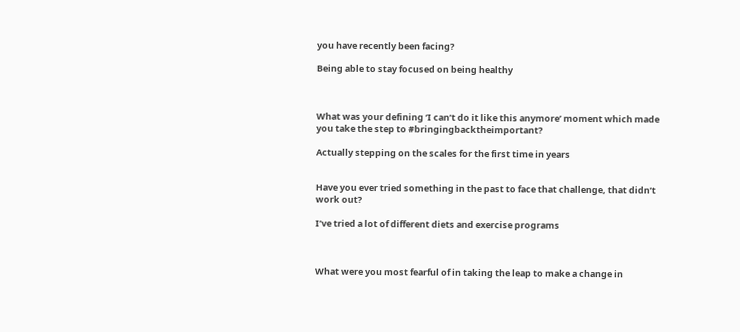you have recently been facing?

Being able to stay focused on being healthy



What was your defining ‘I can’t do it like this anymore’ moment which made you take the step to #bringingbacktheimportant?

Actually stepping on the scales for the first time in years


Have you ever tried something in the past to face that challenge, that didn’t work out?

I’ve tried a lot of different diets and exercise programs



What were you most fearful of in taking the leap to make a change in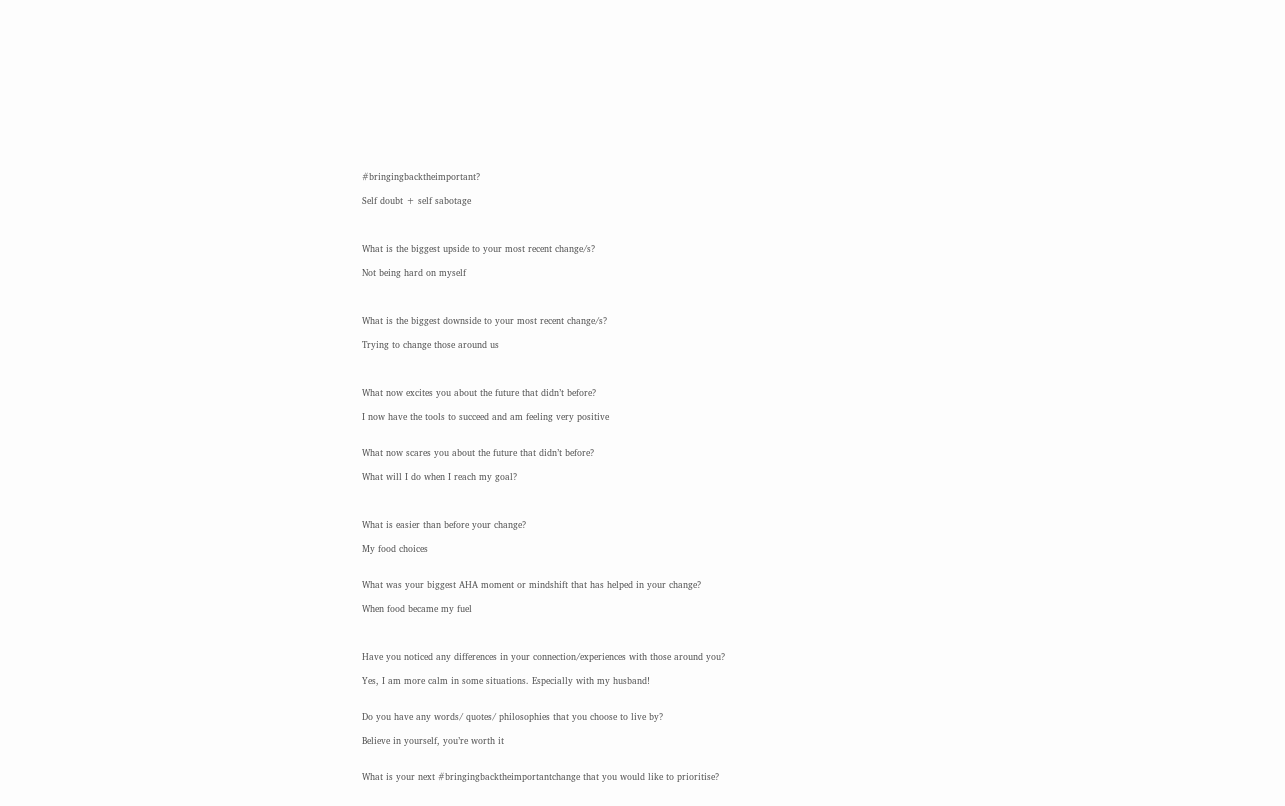#bringingbacktheimportant?

Self doubt + self sabotage



What is the biggest upside to your most recent change/s?

Not being hard on myself



What is the biggest downside to your most recent change/s?

Trying to change those around us



What now excites you about the future that didn’t before?

I now have the tools to succeed and am feeling very positive


What now scares you about the future that didn’t before?

What will I do when I reach my goal?



What is easier than before your change?

My food choices


What was your biggest AHA moment or mindshift that has helped in your change?

When food became my fuel



Have you noticed any differences in your connection/experiences with those around you?

Yes, I am more calm in some situations. Especially with my husband!


Do you have any words/ quotes/ philosophies that you choose to live by?

Believe in yourself, you’re worth it


What is your next #bringingbacktheimportantchange that you would like to prioritise?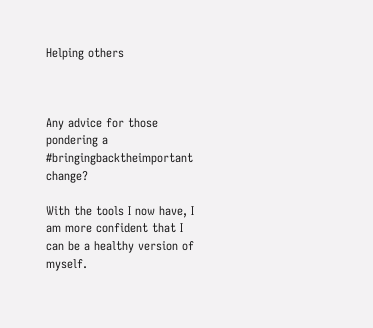Helping others



Any advice for those pondering a #bringingbacktheimportant change?

With the tools I now have, I am more confident that I can be a healthy version of myself.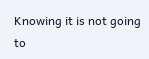Knowing it is not going to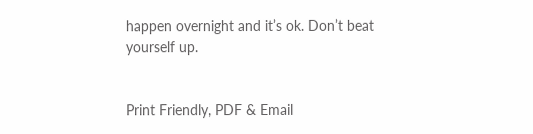happen overnight and it’s ok. Don’t beat yourself up.


Print Friendly, PDF & Email